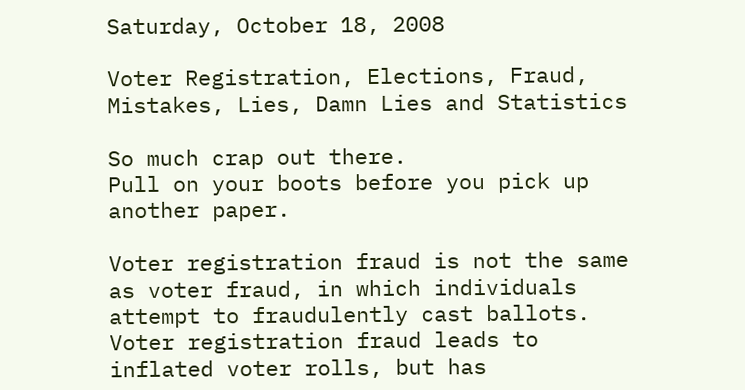Saturday, October 18, 2008

Voter Registration, Elections, Fraud, Mistakes, Lies, Damn Lies and Statistics

So much crap out there.
Pull on your boots before you pick up another paper.

Voter registration fraud is not the same as voter fraud, in which individuals attempt to fraudulently cast ballots. Voter registration fraud leads to inflated voter rolls, but has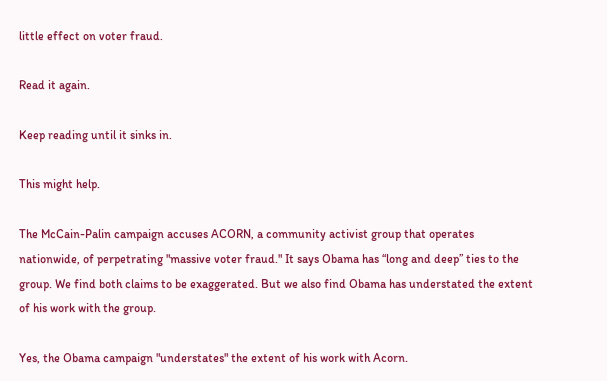little effect on voter fraud.

Read it again.

Keep reading until it sinks in.

This might help.

The McCain-Palin campaign accuses ACORN, a community activist group that operates nationwide, of perpetrating "massive voter fraud." It says Obama has “long and deep” ties to the group. We find both claims to be exaggerated. But we also find Obama has understated the extent of his work with the group.

Yes, the Obama campaign "understates" the extent of his work with Acorn.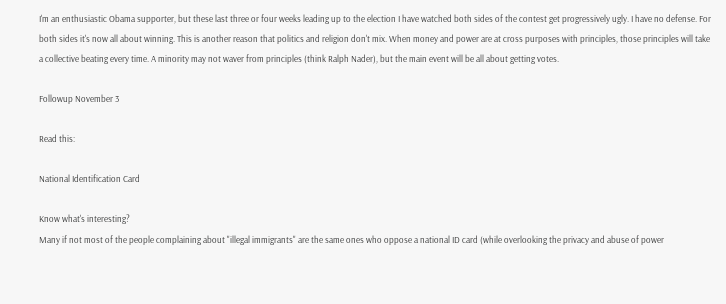I'm an enthusiastic Obama supporter, but these last three or four weeks leading up to the election I have watched both sides of the contest get progressively ugly. I have no defense. For both sides it's now all about winning. This is another reason that politics and religion don't mix. When money and power are at cross purposes with principles, those principles will take a collective beating every time. A minority may not waver from principles (think Ralph Nader), but the main event will be all about getting votes.

Followup November 3

Read this:

National Identification Card

Know what's interesting?
Many if not most of the people complaining about "illegal immigrants" are the same ones who oppose a national ID card (while overlooking the privacy and abuse of power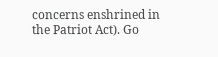concerns enshrined in the Patriot Act). Go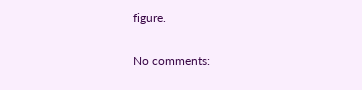figure.

No comments: